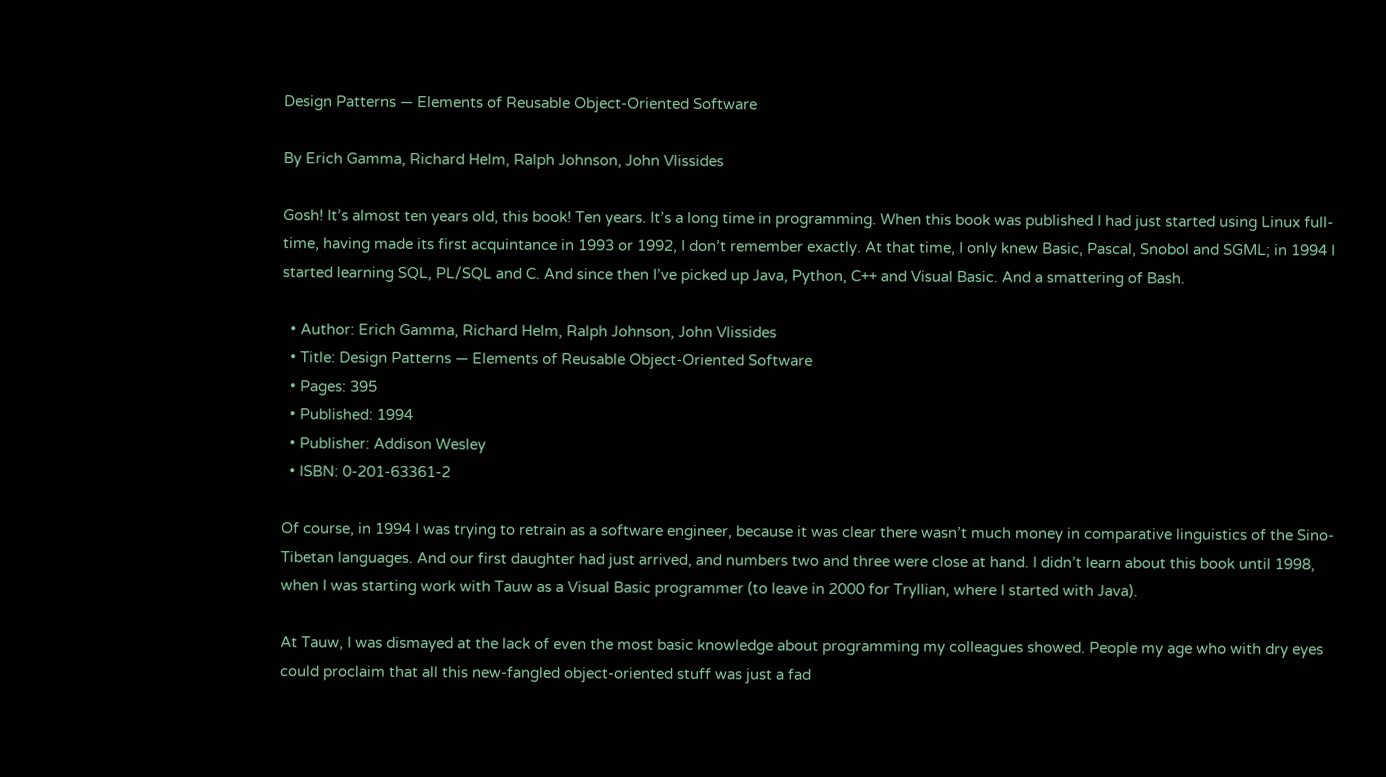Design Patterns — Elements of Reusable Object-Oriented Software

By Erich Gamma, Richard Helm, Ralph Johnson, John Vlissides

Gosh! It’s almost ten years old, this book! Ten years. It’s a long time in programming. When this book was published I had just started using Linux full-time, having made its first acquintance in 1993 or 1992, I don’t remember exactly. At that time, I only knew Basic, Pascal, Snobol and SGML; in 1994 I started learning SQL, PL/SQL and C. And since then I’ve picked up Java, Python, C++ and Visual Basic. And a smattering of Bash.

  • Author: Erich Gamma, Richard Helm, Ralph Johnson, John Vlissides
  • Title: Design Patterns — Elements of Reusable Object-Oriented Software
  • Pages: 395
  • Published: 1994
  • Publisher: Addison Wesley
  • ISBN: 0-201-63361-2

Of course, in 1994 I was trying to retrain as a software engineer, because it was clear there wasn’t much money in comparative linguistics of the Sino-Tibetan languages. And our first daughter had just arrived, and numbers two and three were close at hand. I didn’t learn about this book until 1998, when I was starting work with Tauw as a Visual Basic programmer (to leave in 2000 for Tryllian, where I started with Java).

At Tauw, I was dismayed at the lack of even the most basic knowledge about programming my colleagues showed. People my age who with dry eyes could proclaim that all this new-fangled object-oriented stuff was just a fad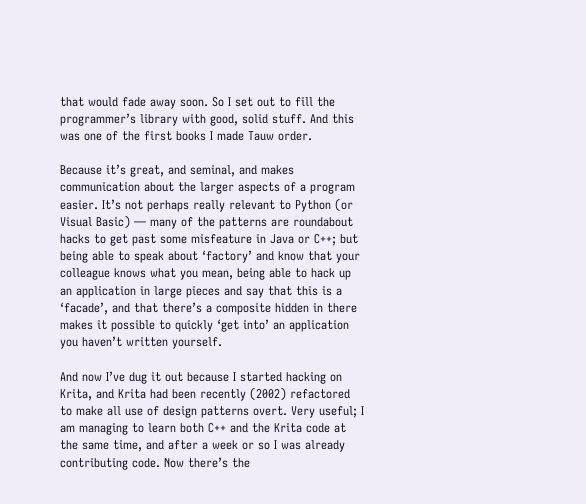that would fade away soon. So I set out to fill the programmer’s library with good, solid stuff. And this was one of the first books I made Tauw order.

Because it’s great, and seminal, and makes communication about the larger aspects of a program easier. It’s not perhaps really relevant to Python (or Visual Basic) — many of the patterns are roundabout hacks to get past some misfeature in Java or C++; but being able to speak about ‘factory’ and know that your colleague knows what you mean, being able to hack up an application in large pieces and say that this is a ‘facade’, and that there’s a composite hidden in there makes it possible to quickly ‘get into’ an application you haven’t written yourself.

And now I’ve dug it out because I started hacking on Krita, and Krita had been recently (2002) refactored to make all use of design patterns overt. Very useful; I am managing to learn both C++ and the Krita code at the same time, and after a week or so I was already contributing code. Now there’s the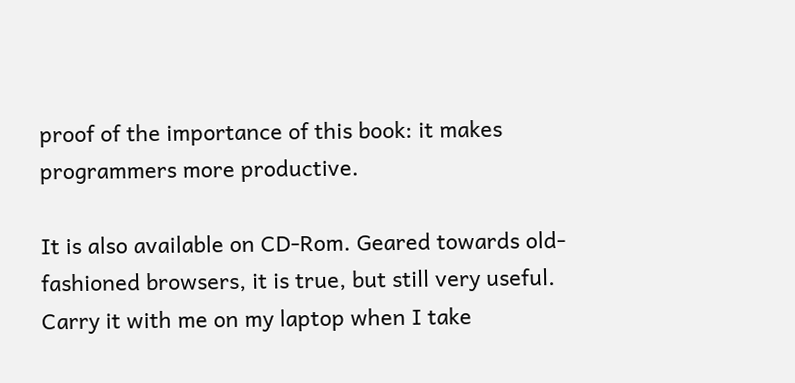proof of the importance of this book: it makes programmers more productive.

It is also available on CD-Rom. Geared towards old-fashioned browsers, it is true, but still very useful. Carry it with me on my laptop when I take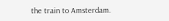the train to Amsterdam.